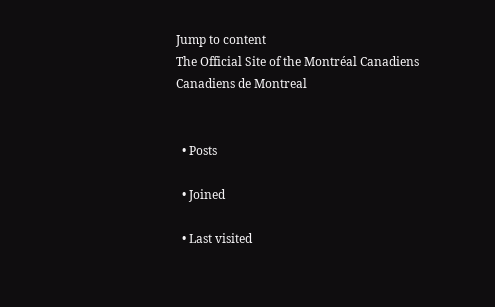Jump to content
The Official Site of the Montréal Canadiens
Canadiens de Montreal


  • Posts

  • Joined

  • Last visited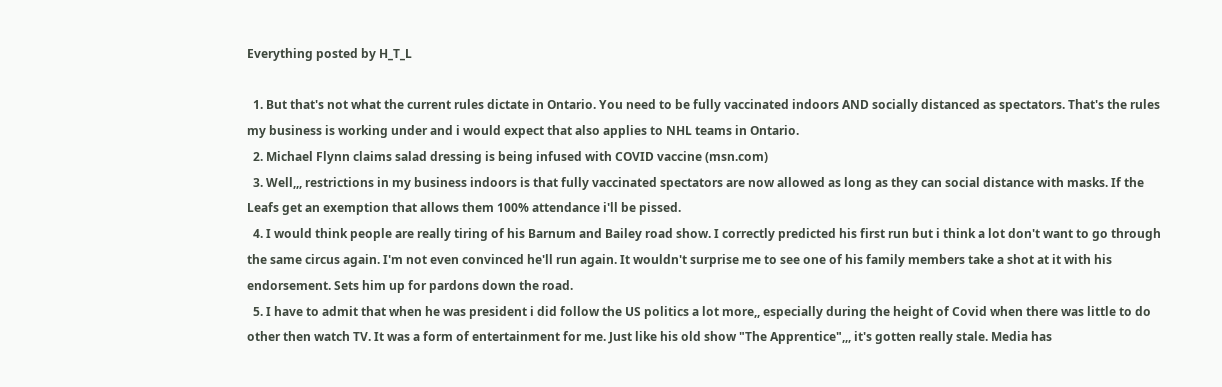Everything posted by H_T_L

  1. But that's not what the current rules dictate in Ontario. You need to be fully vaccinated indoors AND socially distanced as spectators. That's the rules my business is working under and i would expect that also applies to NHL teams in Ontario.
  2. Michael Flynn claims salad dressing is being infused with COVID vaccine (msn.com)
  3. Well,,, restrictions in my business indoors is that fully vaccinated spectators are now allowed as long as they can social distance with masks. If the Leafs get an exemption that allows them 100% attendance i'll be pissed.
  4. I would think people are really tiring of his Barnum and Bailey road show. I correctly predicted his first run but i think a lot don't want to go through the same circus again. I'm not even convinced he'll run again. It wouldn't surprise me to see one of his family members take a shot at it with his endorsement. Sets him up for pardons down the road.
  5. I have to admit that when he was president i did follow the US politics a lot more,, especially during the height of Covid when there was little to do other then watch TV. It was a form of entertainment for me. Just like his old show "The Apprentice",,, it's gotten really stale. Media has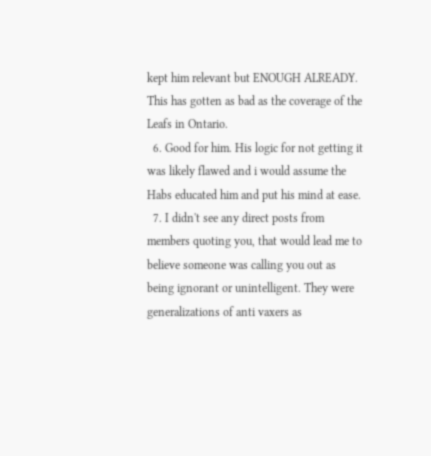kept him relevant but ENOUGH ALREADY. This has gotten as bad as the coverage of the Leafs in Ontario.
  6. Good for him. His logic for not getting it was likely flawed and i would assume the Habs educated him and put his mind at ease.
  7. I didn't see any direct posts from members quoting you, that would lead me to believe someone was calling you out as being ignorant or unintelligent. They were generalizations of anti vaxers as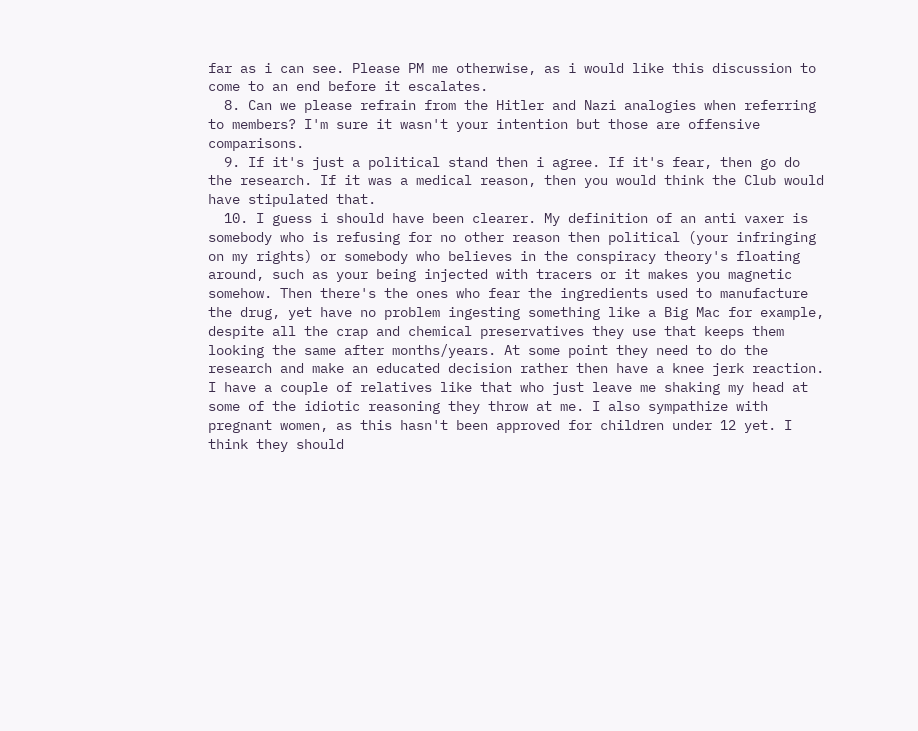far as i can see. Please PM me otherwise, as i would like this discussion to come to an end before it escalates.
  8. Can we please refrain from the Hitler and Nazi analogies when referring to members? I'm sure it wasn't your intention but those are offensive comparisons.
  9. If it's just a political stand then i agree. If it's fear, then go do the research. If it was a medical reason, then you would think the Club would have stipulated that.
  10. I guess i should have been clearer. My definition of an anti vaxer is somebody who is refusing for no other reason then political (your infringing on my rights) or somebody who believes in the conspiracy theory's floating around, such as your being injected with tracers or it makes you magnetic somehow. Then there's the ones who fear the ingredients used to manufacture the drug, yet have no problem ingesting something like a Big Mac for example, despite all the crap and chemical preservatives they use that keeps them looking the same after months/years. At some point they need to do the research and make an educated decision rather then have a knee jerk reaction. I have a couple of relatives like that who just leave me shaking my head at some of the idiotic reasoning they throw at me. I also sympathize with pregnant women, as this hasn't been approved for children under 12 yet. I think they should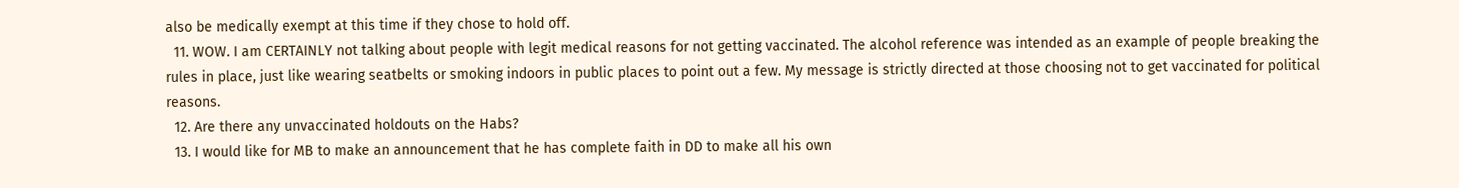also be medically exempt at this time if they chose to hold off.
  11. WOW. I am CERTAINLY not talking about people with legit medical reasons for not getting vaccinated. The alcohol reference was intended as an example of people breaking the rules in place, just like wearing seatbelts or smoking indoors in public places to point out a few. My message is strictly directed at those choosing not to get vaccinated for political reasons.
  12. Are there any unvaccinated holdouts on the Habs?
  13. I would like for MB to make an announcement that he has complete faith in DD to make all his own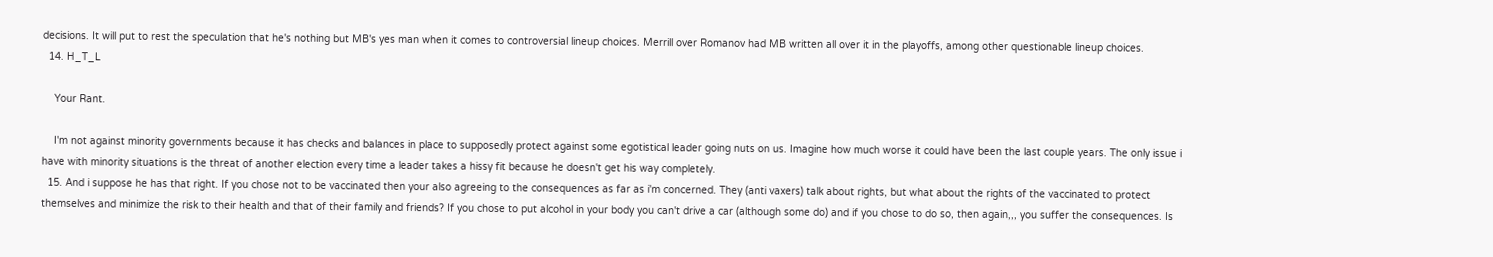decisions. It will put to rest the speculation that he's nothing but MB's yes man when it comes to controversial lineup choices. Merrill over Romanov had MB written all over it in the playoffs, among other questionable lineup choices.
  14. H_T_L

    Your Rant.

    I'm not against minority governments because it has checks and balances in place to supposedly protect against some egotistical leader going nuts on us. Imagine how much worse it could have been the last couple years. The only issue i have with minority situations is the threat of another election every time a leader takes a hissy fit because he doesn't get his way completely.
  15. And i suppose he has that right. If you chose not to be vaccinated then your also agreeing to the consequences as far as i'm concerned. They (anti vaxers) talk about rights, but what about the rights of the vaccinated to protect themselves and minimize the risk to their health and that of their family and friends? If you chose to put alcohol in your body you can't drive a car (although some do) and if you chose to do so, then again,,, you suffer the consequences. Is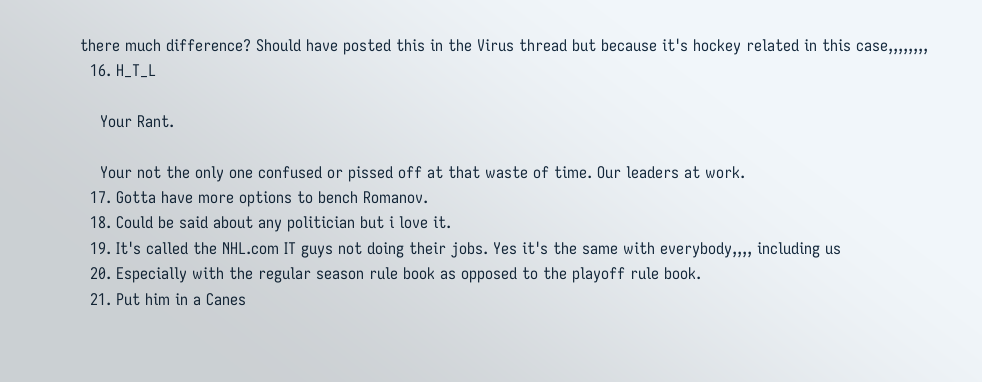there much difference? Should have posted this in the Virus thread but because it's hockey related in this case,,,,,,,,
  16. H_T_L

    Your Rant.

    Your not the only one confused or pissed off at that waste of time. Our leaders at work.
  17. Gotta have more options to bench Romanov.
  18. Could be said about any politician but i love it.
  19. It's called the NHL.com IT guys not doing their jobs. Yes it's the same with everybody,,,, including us
  20. Especially with the regular season rule book as opposed to the playoff rule book.
  21. Put him in a Canes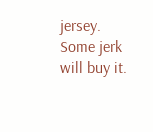jersey. Some jerk will buy it.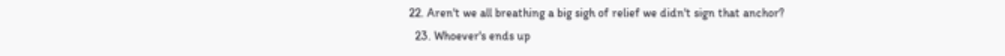22. Aren't we all breathing a big sigh of relief we didn't sign that anchor?
  23. Whoever's ends up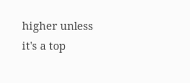higher unless it's a top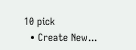10 pick
  • Create New...